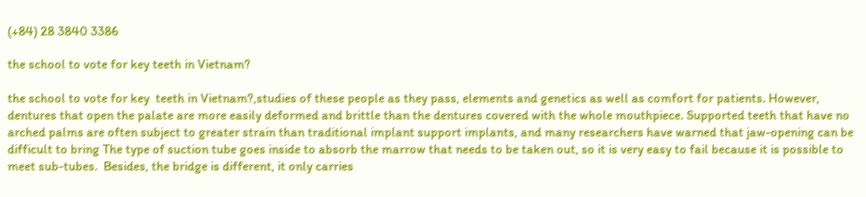(+84) 28 3840 3386

the school to vote for key teeth in Vietnam?

the school to vote for key  teeth in Vietnam?,studies of these people as they pass, elements and genetics as well as comfort for patients. However, dentures that open the palate are more easily deformed and brittle than the dentures covered with the whole mouthpiece. Supported teeth that have no arched palms are often subject to greater strain than traditional implant support implants, and many researchers have warned that jaw-opening can be difficult to bring The type of suction tube goes inside to absorb the marrow that needs to be taken out, so it is very easy to fail because it is possible to meet sub-tubes.  Besides, the bridge is different, it only carries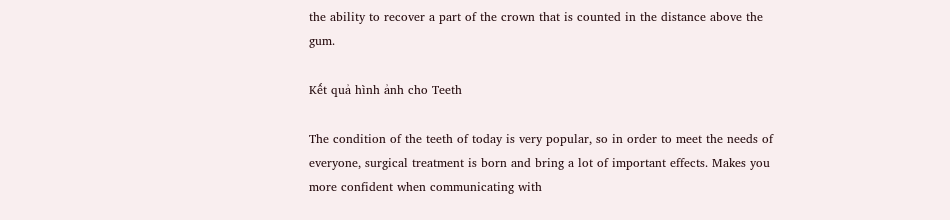the ability to recover a part of the crown that is counted in the distance above the gum.

Kết quả hình ảnh cho Teeth

The condition of the teeth of today is very popular, so in order to meet the needs of everyone, surgical treatment is born and bring a lot of important effects. Makes you more confident when communicating with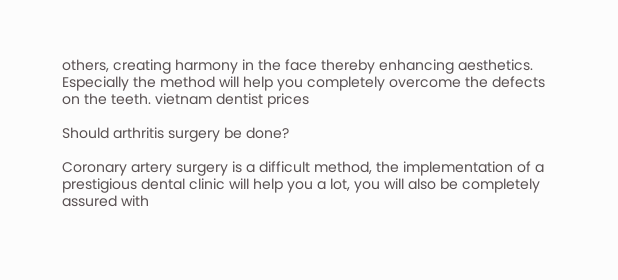others, creating harmony in the face thereby enhancing aesthetics. Especially the method will help you completely overcome the defects on the teeth. vietnam dentist prices

Should arthritis surgery be done?

Coronary artery surgery is a difficult method, the implementation of a prestigious dental clinic will help you a lot, you will also be completely assured with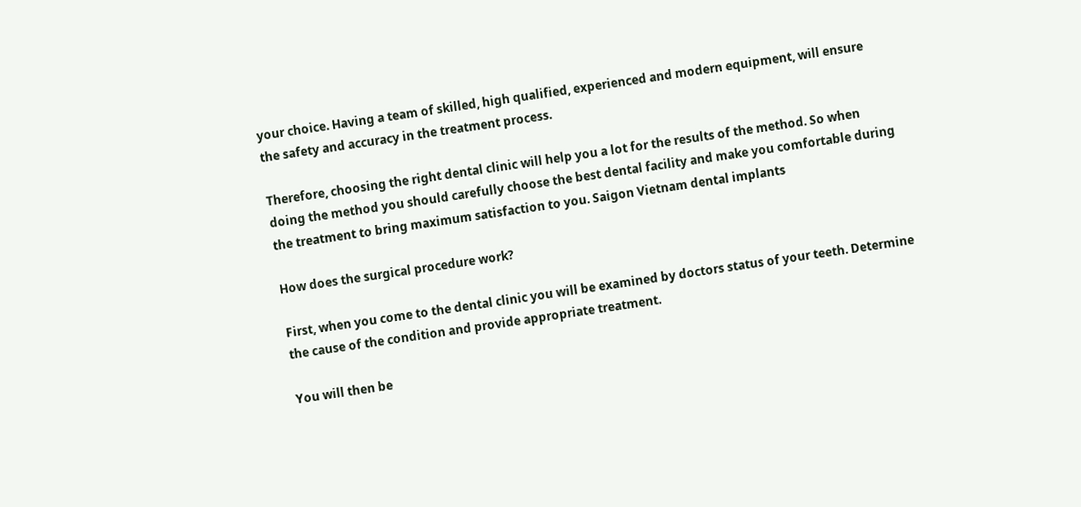your choice. Having a team of skilled, high qualified, experienced and modern equipment, will ensure the safety and accuracy in the treatment process.

Therefore, choosing the right dental clinic will help you a lot for the results of the method. So when doing the method you should carefully choose the best dental facility and make you comfortable during the treatment to bring maximum satisfaction to you. Saigon Vietnam dental implants

How does the surgical procedure work?

First, when you come to the dental clinic you will be examined by doctors status of your teeth. Determine the cause of the condition and provide appropriate treatment.

You will then be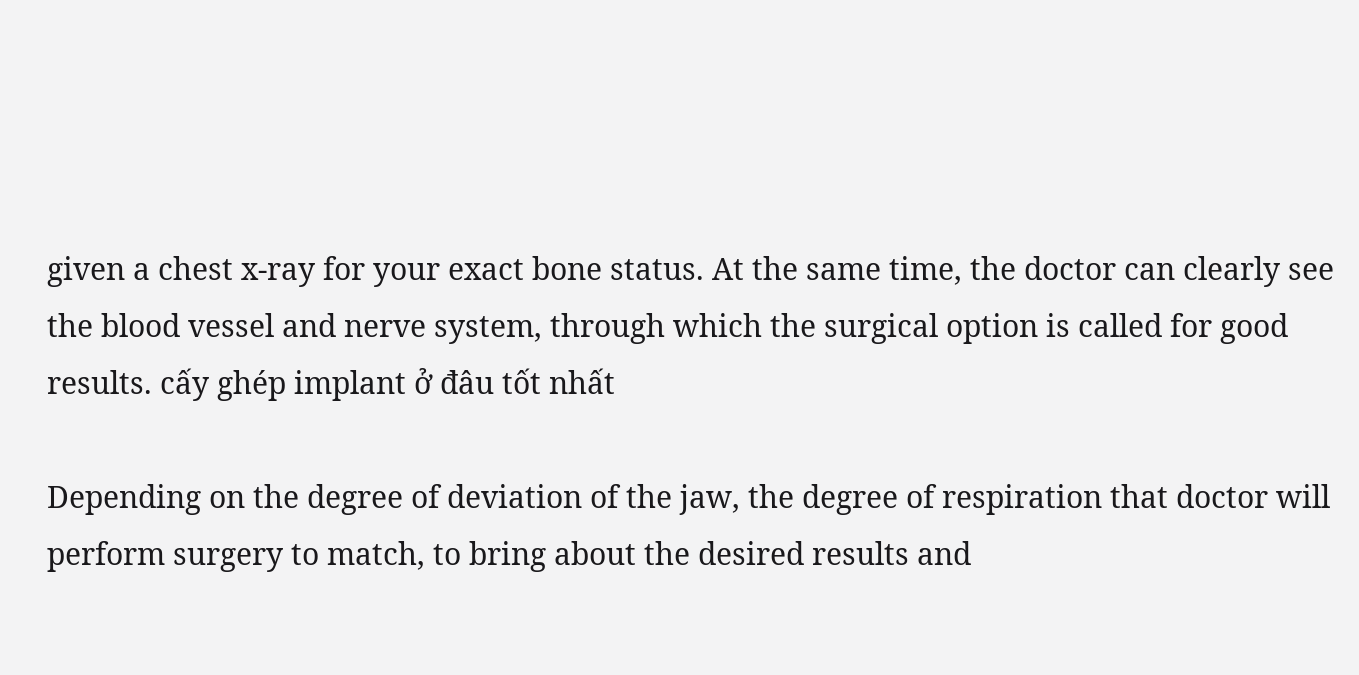given a chest x-ray for your exact bone status. At the same time, the doctor can clearly see the blood vessel and nerve system, through which the surgical option is called for good results. cấy ghép implant ở đâu tốt nhất

Depending on the degree of deviation of the jaw, the degree of respiration that doctor will perform surgery to match, to bring about the desired results and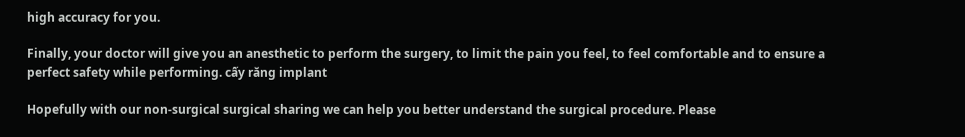high accuracy for you.

Finally, your doctor will give you an anesthetic to perform the surgery, to limit the pain you feel, to feel comfortable and to ensure a perfect safety while performing. cấy răng implant

Hopefully with our non-surgical surgical sharing we can help you better understand the surgical procedure. Please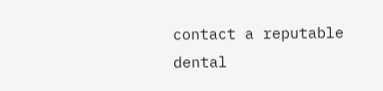contact a reputable dental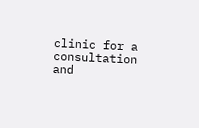clinic for a consultation and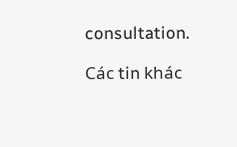consultation.

Các tin khác